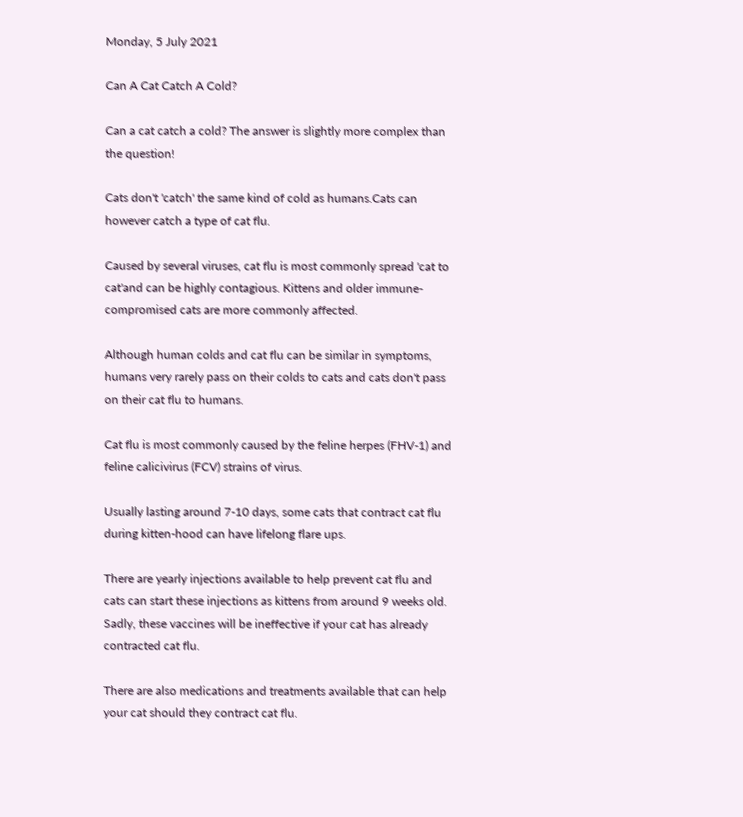Monday, 5 July 2021

Can A Cat Catch A Cold?

Can a cat catch a cold? The answer is slightly more complex than the question!

Cats don't 'catch' the same kind of cold as humans.Cats can however catch a type of cat flu.

Caused by several viruses, cat flu is most commonly spread 'cat to cat'and can be highly contagious. Kittens and older immune-compromised cats are more commonly affected.

Although human colds and cat flu can be similar in symptoms, humans very rarely pass on their colds to cats and cats don't pass on their cat flu to humans.

Cat flu is most commonly caused by the feline herpes (FHV-1) and feline calicivirus (FCV) strains of virus.

Usually lasting around 7-10 days, some cats that contract cat flu during kitten-hood can have lifelong flare ups.

There are yearly injections available to help prevent cat flu and cats can start these injections as kittens from around 9 weeks old. Sadly, these vaccines will be ineffective if your cat has already contracted cat flu.

There are also medications and treatments available that can help your cat should they contract cat flu.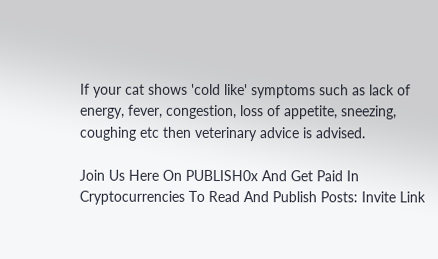If your cat shows 'cold like' symptoms such as lack of energy, fever, congestion, loss of appetite, sneezing, coughing etc then veterinary advice is advised.

Join Us Here On PUBLISH0x And Get Paid In Cryptocurrencies To Read And Publish Posts: Invite Link